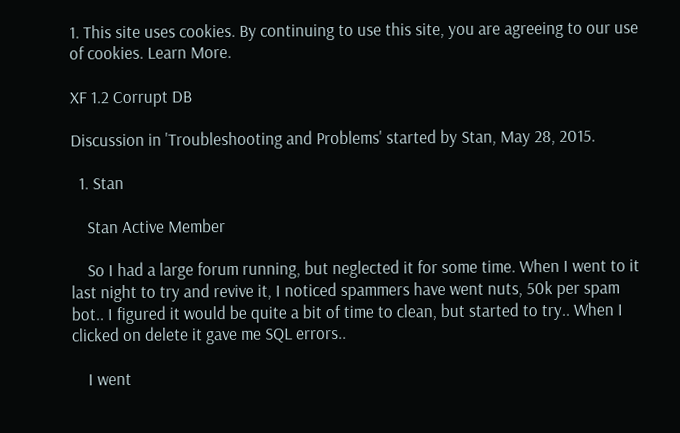1. This site uses cookies. By continuing to use this site, you are agreeing to our use of cookies. Learn More.

XF 1.2 Corrupt DB

Discussion in 'Troubleshooting and Problems' started by Stan, May 28, 2015.

  1. Stan

    Stan Active Member

    So I had a large forum running, but neglected it for some time. When I went to it last night to try and revive it, I noticed spammers have went nuts, 50k per spam bot.. I figured it would be quite a bit of time to clean, but started to try.. When I clicked on delete it gave me SQL errors..

    I went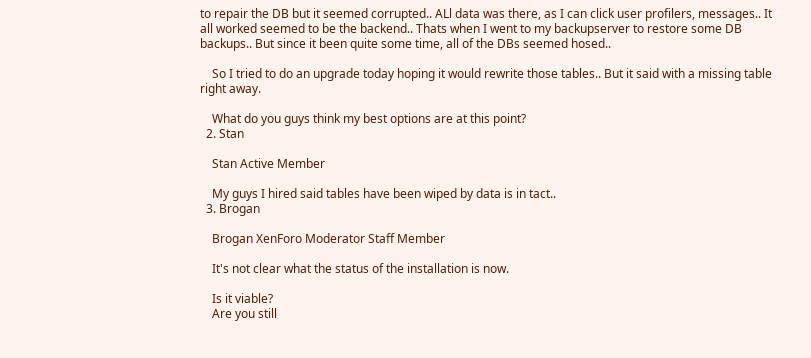to repair the DB but it seemed corrupted.. ALl data was there, as I can click user profilers, messages.. It all worked seemed to be the backend.. Thats when I went to my backupserver to restore some DB backups.. But since it been quite some time, all of the DBs seemed hosed..

    So I tried to do an upgrade today hoping it would rewrite those tables.. But it said with a missing table right away.

    What do you guys think my best options are at this point?
  2. Stan

    Stan Active Member

    My guys I hired said tables have been wiped by data is in tact..
  3. Brogan

    Brogan XenForo Moderator Staff Member

    It's not clear what the status of the installation is now.

    Is it viable?
    Are you still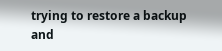trying to restore a backup and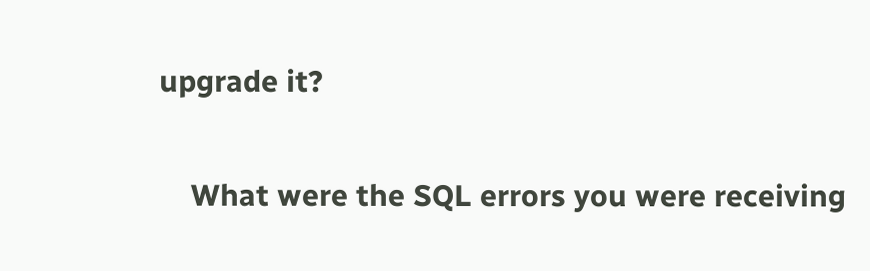upgrade it?

    What were the SQL errors you were receiving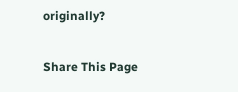originally?

Share This Page